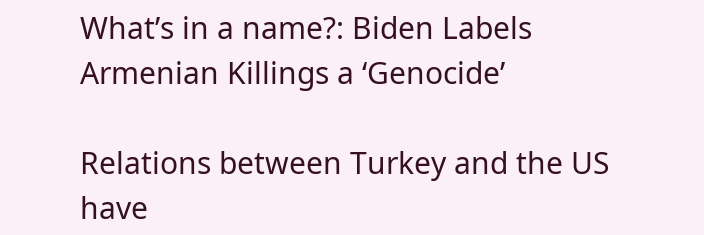What’s in a name?: Biden Labels Armenian Killings a ‘Genocide’

Relations between Turkey and the US have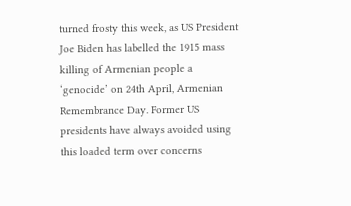turned frosty this week, as US President Joe Biden has labelled the 1915 mass killing of Armenian people a ‘genocide’ on 24th April, Armenian Remembrance Day. Former US presidents have always avoided using this loaded term over concerns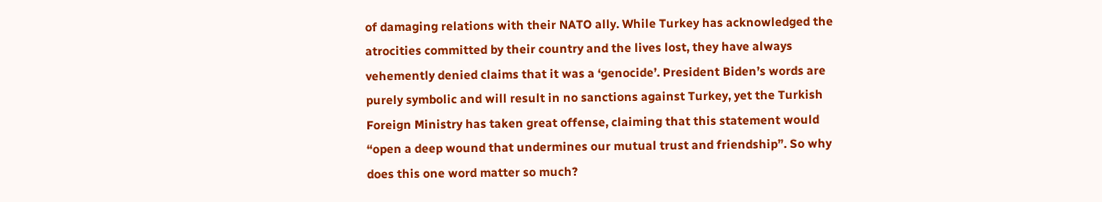of damaging relations with their NATO ally. While Turkey has acknowledged the atrocities committed by their country and the lives lost, they have always vehemently denied claims that it was a ‘genocide’. President Biden’s words are purely symbolic and will result in no sanctions against Turkey, yet the Turkish Foreign Ministry has taken great offense, claiming that this statement would “open a deep wound that undermines our mutual trust and friendship”. So why does this one word matter so much?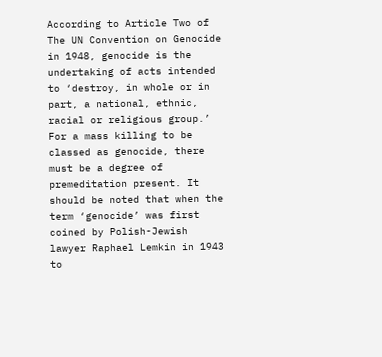According to Article Two of The UN Convention on Genocide in 1948, genocide is the undertaking of acts intended to ‘destroy, in whole or in part, a national, ethnic, racial or religious group.’ For a mass killing to be classed as genocide, there must be a degree of premeditation present. It should be noted that when the term ‘genocide’ was first coined by Polish-Jewish lawyer Raphael Lemkin in 1943 to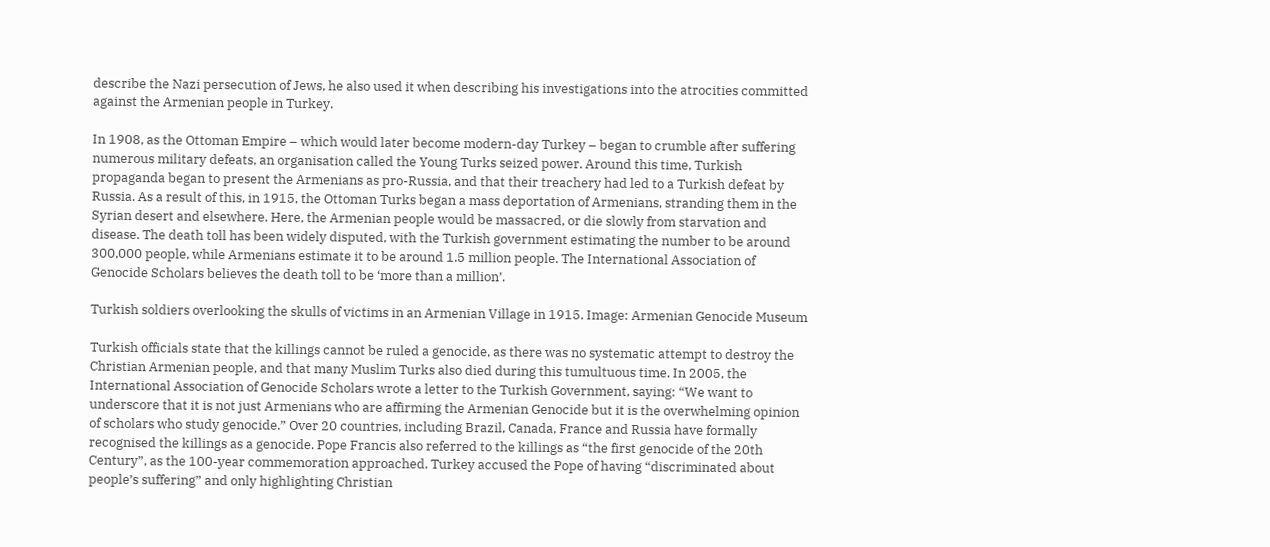describe the Nazi persecution of Jews, he also used it when describing his investigations into the atrocities committed against the Armenian people in Turkey.

In 1908, as the Ottoman Empire – which would later become modern-day Turkey – began to crumble after suffering numerous military defeats, an organisation called the Young Turks seized power. Around this time, Turkish propaganda began to present the Armenians as pro-Russia, and that their treachery had led to a Turkish defeat by Russia. As a result of this, in 1915, the Ottoman Turks began a mass deportation of Armenians, stranding them in the Syrian desert and elsewhere. Here, the Armenian people would be massacred, or die slowly from starvation and disease. The death toll has been widely disputed, with the Turkish government estimating the number to be around 300,000 people, while Armenians estimate it to be around 1.5 million people. The International Association of Genocide Scholars believes the death toll to be ‘more than a million’.

Turkish soldiers overlooking the skulls of victims in an Armenian Village in 1915. Image: Armenian Genocide Museum

Turkish officials state that the killings cannot be ruled a genocide, as there was no systematic attempt to destroy the Christian Armenian people, and that many Muslim Turks also died during this tumultuous time. In 2005, the International Association of Genocide Scholars wrote a letter to the Turkish Government, saying: “We want to underscore that it is not just Armenians who are affirming the Armenian Genocide but it is the overwhelming opinion of scholars who study genocide.” Over 20 countries, including Brazil, Canada, France and Russia have formally recognised the killings as a genocide. Pope Francis also referred to the killings as “the first genocide of the 20th Century”, as the 100-year commemoration approached. Turkey accused the Pope of having “discriminated about people’s suffering” and only highlighting Christian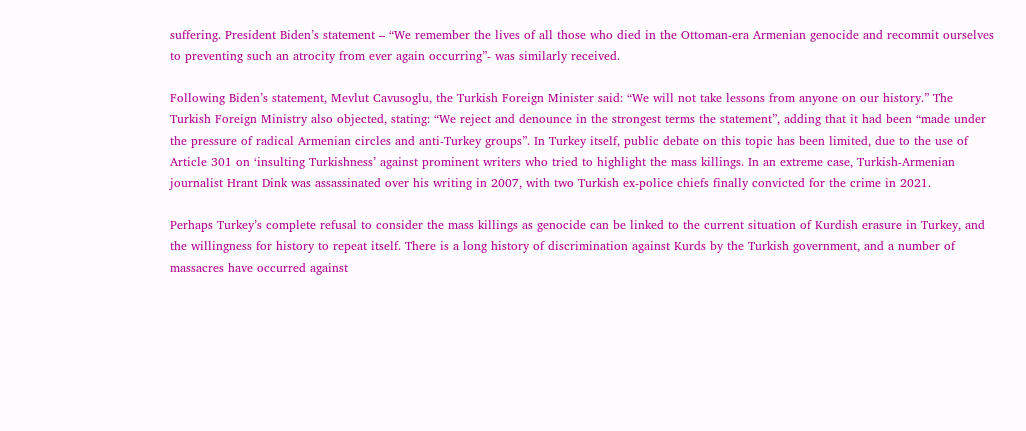suffering. President Biden’s statement – “We remember the lives of all those who died in the Ottoman-era Armenian genocide and recommit ourselves to preventing such an atrocity from ever again occurring”- was similarly received.

Following Biden’s statement, Mevlut Cavusoglu, the Turkish Foreign Minister said: “We will not take lessons from anyone on our history.” The Turkish Foreign Ministry also objected, stating: “We reject and denounce in the strongest terms the statement”, adding that it had been “made under the pressure of radical Armenian circles and anti-Turkey groups”. In Turkey itself, public debate on this topic has been limited, due to the use of Article 301 on ‘insulting Turkishness’ against prominent writers who tried to highlight the mass killings. In an extreme case, Turkish-Armenian journalist Hrant Dink was assassinated over his writing in 2007, with two Turkish ex-police chiefs finally convicted for the crime in 2021.

Perhaps Turkey’s complete refusal to consider the mass killings as genocide can be linked to the current situation of Kurdish erasure in Turkey, and the willingness for history to repeat itself. There is a long history of discrimination against Kurds by the Turkish government, and a number of massacres have occurred against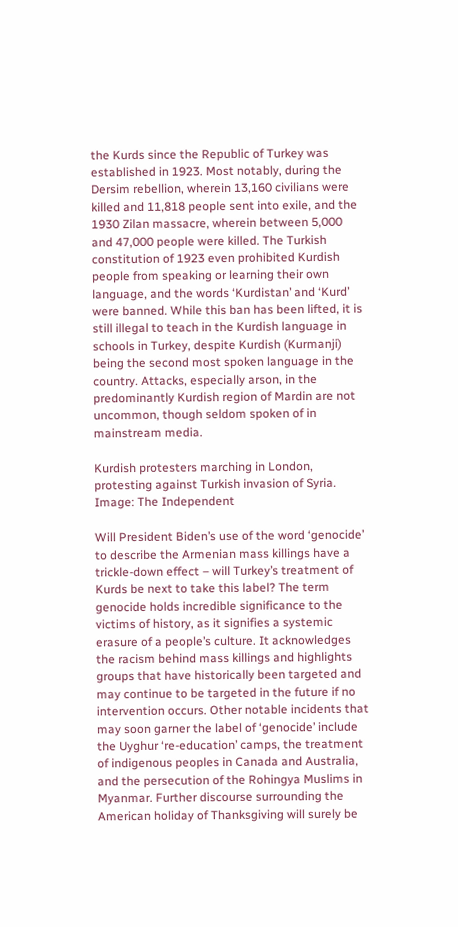the Kurds since the Republic of Turkey was established in 1923. Most notably, during the Dersim rebellion, wherein 13,160 civilians were killed and 11,818 people sent into exile, and the 1930 Zilan massacre, wherein between 5,000 and 47,000 people were killed. The Turkish constitution of 1923 even prohibited Kurdish people from speaking or learning their own language, and the words ‘Kurdistan’ and ‘Kurd’ were banned. While this ban has been lifted, it is still illegal to teach in the Kurdish language in schools in Turkey, despite Kurdish (Kurmanji) being the second most spoken language in the country. Attacks, especially arson, in the predominantly Kurdish region of Mardin are not uncommon, though seldom spoken of in mainstream media.

Kurdish protesters marching in London, protesting against Turkish invasion of Syria. Image: The Independent

Will President Biden’s use of the word ‘genocide’ to describe the Armenian mass killings have a trickle-down effect – will Turkey’s treatment of Kurds be next to take this label? The term genocide holds incredible significance to the victims of history, as it signifies a systemic erasure of a people’s culture. It acknowledges the racism behind mass killings and highlights groups that have historically been targeted and may continue to be targeted in the future if no intervention occurs. Other notable incidents that may soon garner the label of ‘genocide’ include the Uyghur ‘re-education’ camps, the treatment of indigenous peoples in Canada and Australia, and the persecution of the Rohingya Muslims in Myanmar. Further discourse surrounding the American holiday of Thanksgiving will surely be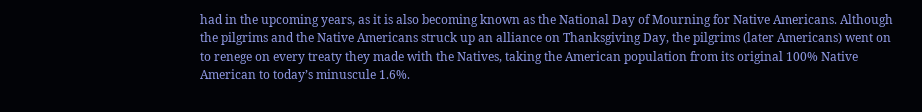had in the upcoming years, as it is also becoming known as the National Day of Mourning for Native Americans. Although the pilgrims and the Native Americans struck up an alliance on Thanksgiving Day, the pilgrims (later Americans) went on to renege on every treaty they made with the Natives, taking the American population from its original 100% Native American to today’s minuscule 1.6%.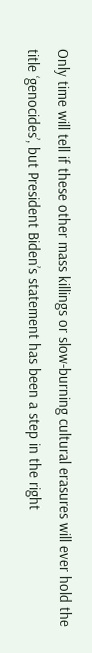Only time will tell if these other mass killings or slow-burning cultural erasures will ever hold the title ‘genocides’, but President Biden’s statement has been a step in the right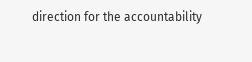direction for the accountability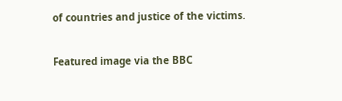of countries and justice of the victims.

Featured image via the BBC